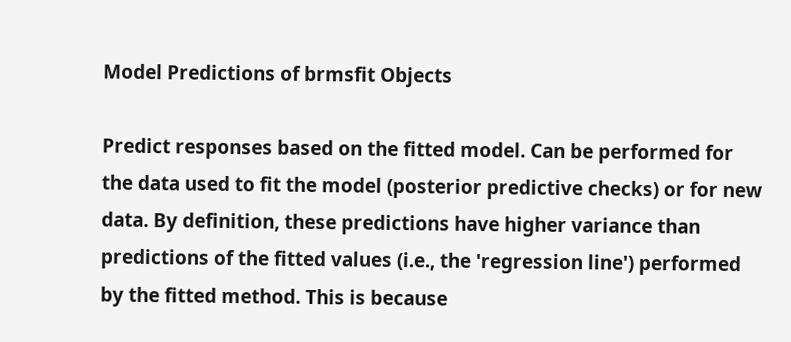Model Predictions of brmsfit Objects

Predict responses based on the fitted model. Can be performed for the data used to fit the model (posterior predictive checks) or for new data. By definition, these predictions have higher variance than predictions of the fitted values (i.e., the 'regression line') performed by the fitted method. This is because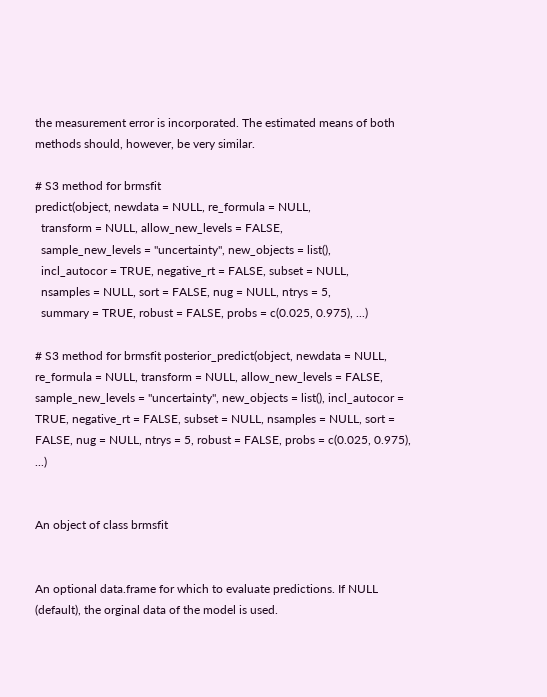the measurement error is incorporated. The estimated means of both methods should, however, be very similar.

# S3 method for brmsfit
predict(object, newdata = NULL, re_formula = NULL,
  transform = NULL, allow_new_levels = FALSE,
  sample_new_levels = "uncertainty", new_objects = list(),
  incl_autocor = TRUE, negative_rt = FALSE, subset = NULL,
  nsamples = NULL, sort = FALSE, nug = NULL, ntrys = 5,
  summary = TRUE, robust = FALSE, probs = c(0.025, 0.975), ...)

# S3 method for brmsfit posterior_predict(object, newdata = NULL, re_formula = NULL, transform = NULL, allow_new_levels = FALSE, sample_new_levels = "uncertainty", new_objects = list(), incl_autocor = TRUE, negative_rt = FALSE, subset = NULL, nsamples = NULL, sort = FALSE, nug = NULL, ntrys = 5, robust = FALSE, probs = c(0.025, 0.975), ...)


An object of class brmsfit


An optional data.frame for which to evaluate predictions. If NULL (default), the orginal data of the model is used.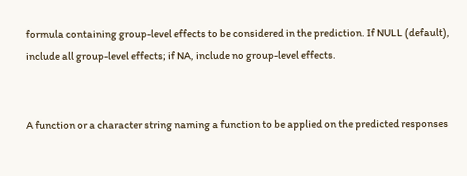formula containing group-level effects to be considered in the prediction. If NULL (default), include all group-level effects; if NA, include no group-level effects.


A function or a character string naming a function to be applied on the predicted responses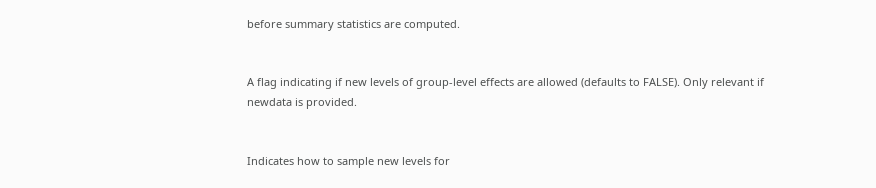before summary statistics are computed.


A flag indicating if new levels of group-level effects are allowed (defaults to FALSE). Only relevant if newdata is provided.


Indicates how to sample new levels for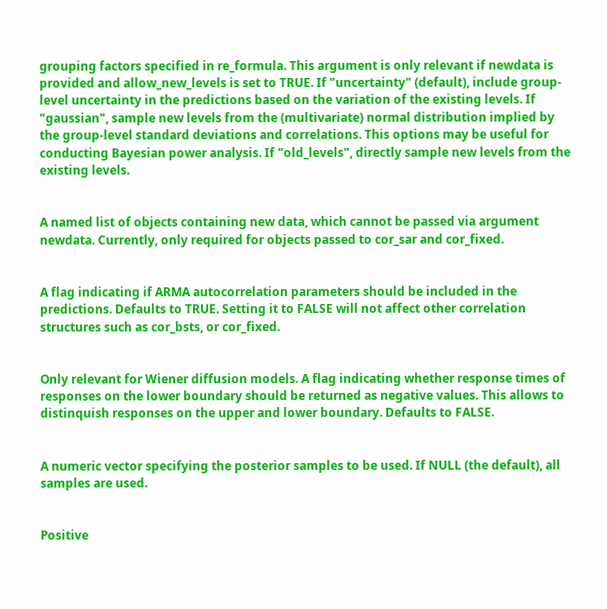grouping factors specified in re_formula. This argument is only relevant if newdata is provided and allow_new_levels is set to TRUE. If "uncertainty" (default), include group-level uncertainty in the predictions based on the variation of the existing levels. If "gaussian", sample new levels from the (multivariate) normal distribution implied by the group-level standard deviations and correlations. This options may be useful for conducting Bayesian power analysis. If "old_levels", directly sample new levels from the existing levels.


A named list of objects containing new data, which cannot be passed via argument newdata. Currently, only required for objects passed to cor_sar and cor_fixed.


A flag indicating if ARMA autocorrelation parameters should be included in the predictions. Defaults to TRUE. Setting it to FALSE will not affect other correlation structures such as cor_bsts, or cor_fixed.


Only relevant for Wiener diffusion models. A flag indicating whether response times of responses on the lower boundary should be returned as negative values. This allows to distinquish responses on the upper and lower boundary. Defaults to FALSE.


A numeric vector specifying the posterior samples to be used. If NULL (the default), all samples are used.


Positive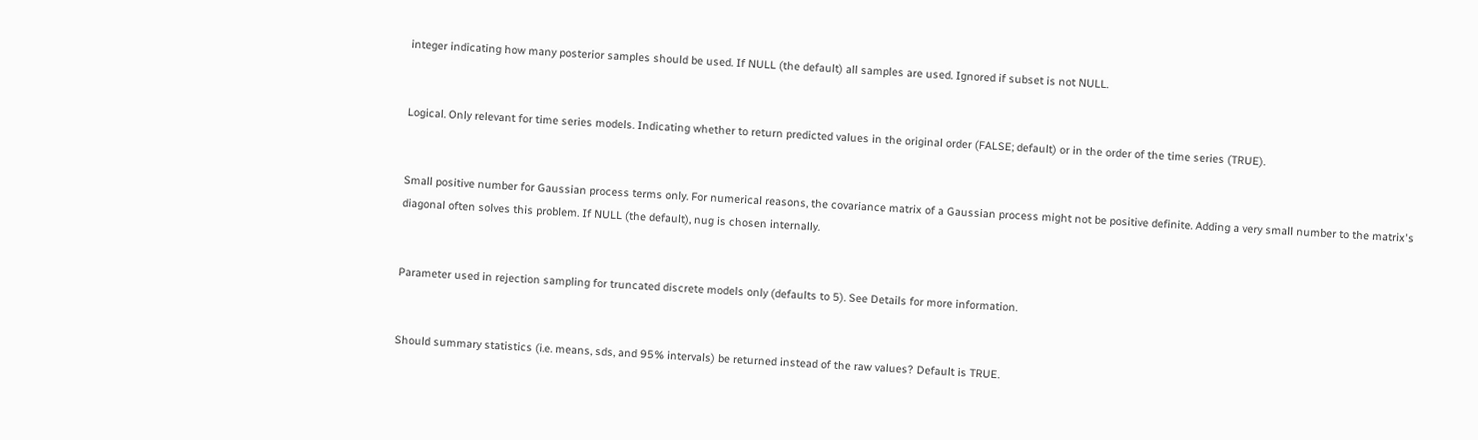integer indicating how many posterior samples should be used. If NULL (the default) all samples are used. Ignored if subset is not NULL.


Logical. Only relevant for time series models. Indicating whether to return predicted values in the original order (FALSE; default) or in the order of the time series (TRUE).


Small positive number for Gaussian process terms only. For numerical reasons, the covariance matrix of a Gaussian process might not be positive definite. Adding a very small number to the matrix's diagonal often solves this problem. If NULL (the default), nug is chosen internally.


Parameter used in rejection sampling for truncated discrete models only (defaults to 5). See Details for more information.


Should summary statistics (i.e. means, sds, and 95% intervals) be returned instead of the raw values? Default is TRUE.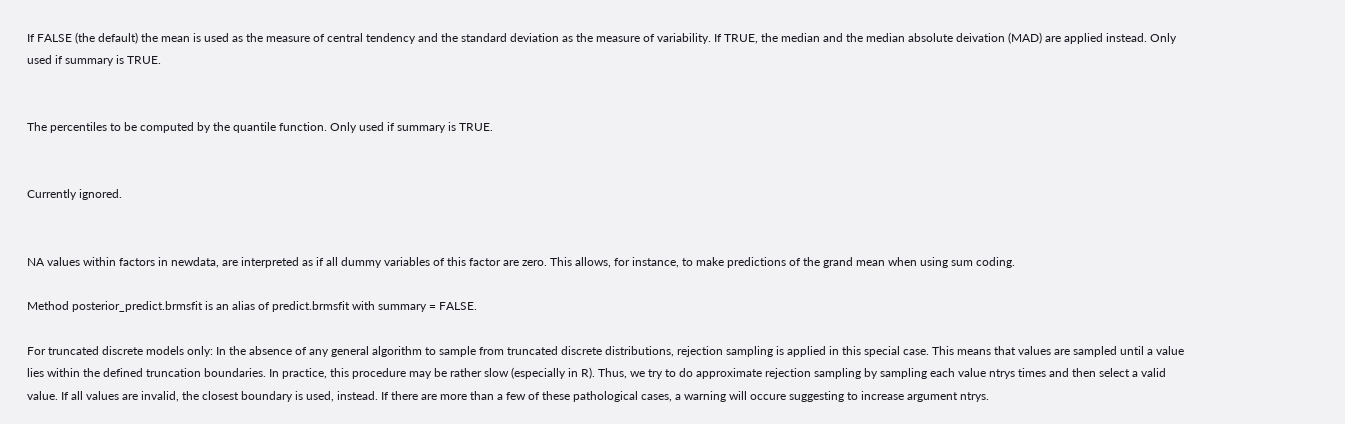If FALSE (the default) the mean is used as the measure of central tendency and the standard deviation as the measure of variability. If TRUE, the median and the median absolute deivation (MAD) are applied instead. Only used if summary is TRUE.


The percentiles to be computed by the quantile function. Only used if summary is TRUE.


Currently ignored.


NA values within factors in newdata, are interpreted as if all dummy variables of this factor are zero. This allows, for instance, to make predictions of the grand mean when using sum coding.

Method posterior_predict.brmsfit is an alias of predict.brmsfit with summary = FALSE.

For truncated discrete models only: In the absence of any general algorithm to sample from truncated discrete distributions, rejection sampling is applied in this special case. This means that values are sampled until a value lies within the defined truncation boundaries. In practice, this procedure may be rather slow (especially in R). Thus, we try to do approximate rejection sampling by sampling each value ntrys times and then select a valid value. If all values are invalid, the closest boundary is used, instead. If there are more than a few of these pathological cases, a warning will occure suggesting to increase argument ntrys.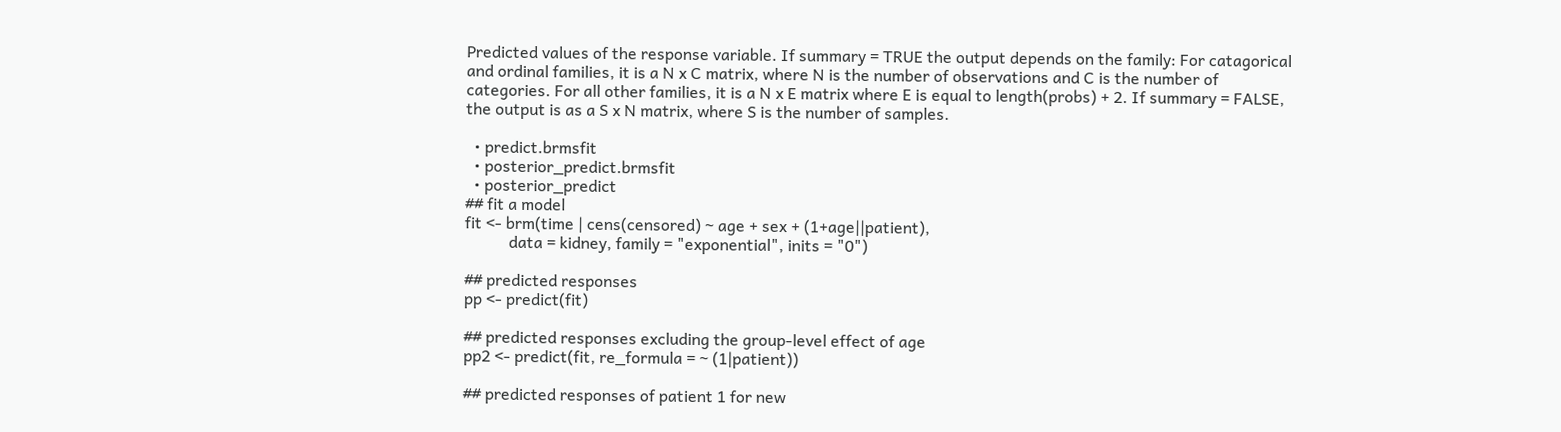Predicted values of the response variable. If summary = TRUE the output depends on the family: For catagorical and ordinal families, it is a N x C matrix, where N is the number of observations and C is the number of categories. For all other families, it is a N x E matrix where E is equal to length(probs) + 2. If summary = FALSE, the output is as a S x N matrix, where S is the number of samples.

  • predict.brmsfit
  • posterior_predict.brmsfit
  • posterior_predict
## fit a model
fit <- brm(time | cens(censored) ~ age + sex + (1+age||patient),
           data = kidney, family = "exponential", inits = "0")

## predicted responses
pp <- predict(fit)

## predicted responses excluding the group-level effect of age
pp2 <- predict(fit, re_formula = ~ (1|patient))

## predicted responses of patient 1 for new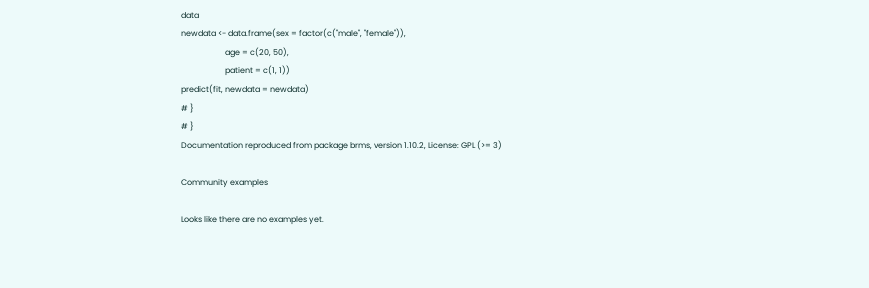data
newdata <- data.frame(sex = factor(c("male", "female")),
                      age = c(20, 50),
                      patient = c(1, 1))
predict(fit, newdata = newdata)
# }
# }
Documentation reproduced from package brms, version 1.10.2, License: GPL (>= 3)

Community examples

Looks like there are no examples yet.